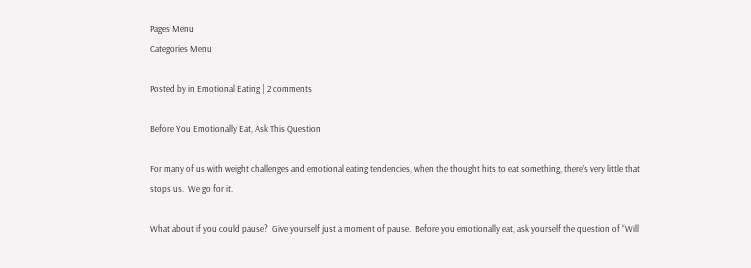Pages Menu
Categories Menu

Posted by in Emotional Eating | 2 comments

Before You Emotionally Eat, Ask This Question

For many of us with weight challenges and emotional eating tendencies, when the thought hits to eat something, there’s very little that stops us.  We go for it.

What about if you could pause?  Give yourself just a moment of pause.  Before you emotionally eat, ask yourself the question of “Will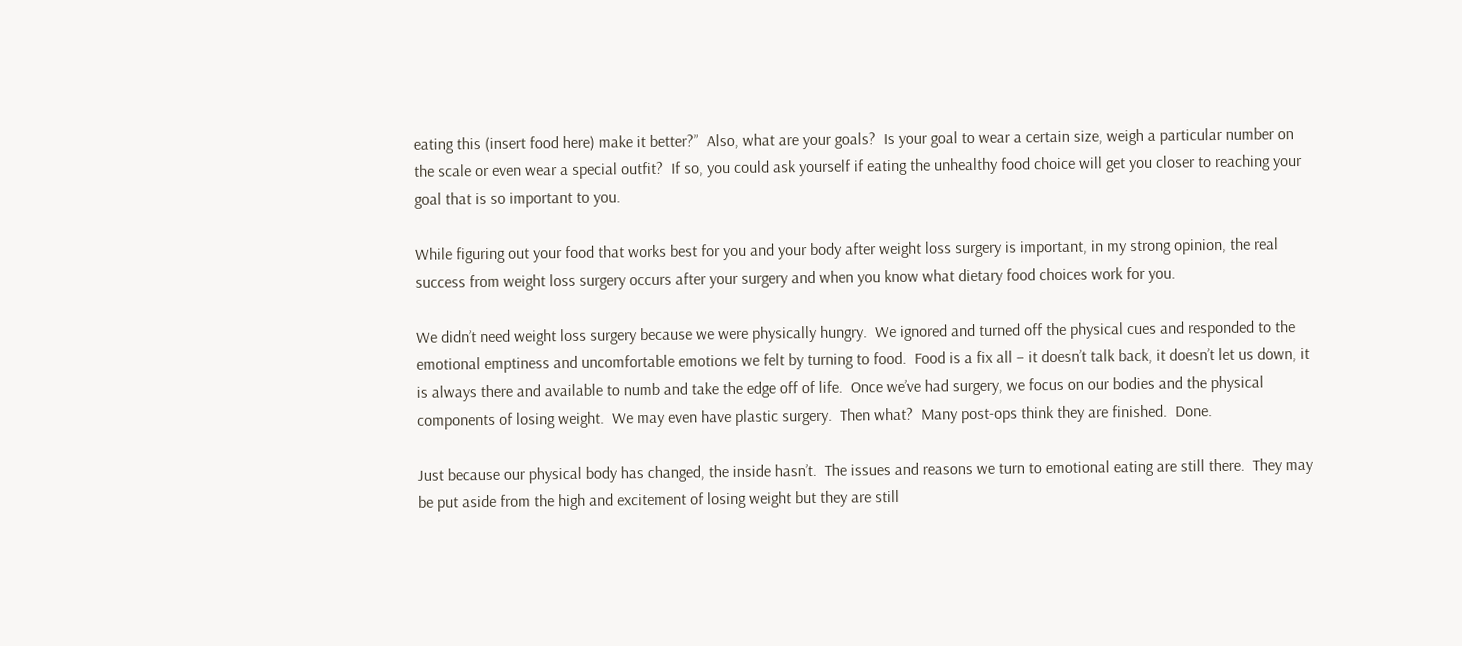eating this (insert food here) make it better?”  Also, what are your goals?  Is your goal to wear a certain size, weigh a particular number on the scale or even wear a special outfit?  If so, you could ask yourself if eating the unhealthy food choice will get you closer to reaching your goal that is so important to you.

While figuring out your food that works best for you and your body after weight loss surgery is important, in my strong opinion, the real success from weight loss surgery occurs after your surgery and when you know what dietary food choices work for you.

We didn’t need weight loss surgery because we were physically hungry.  We ignored and turned off the physical cues and responded to the emotional emptiness and uncomfortable emotions we felt by turning to food.  Food is a fix all – it doesn’t talk back, it doesn’t let us down, it is always there and available to numb and take the edge off of life.  Once we’ve had surgery, we focus on our bodies and the physical components of losing weight.  We may even have plastic surgery.  Then what?  Many post-ops think they are finished.  Done.

Just because our physical body has changed, the inside hasn’t.  The issues and reasons we turn to emotional eating are still there.  They may be put aside from the high and excitement of losing weight but they are still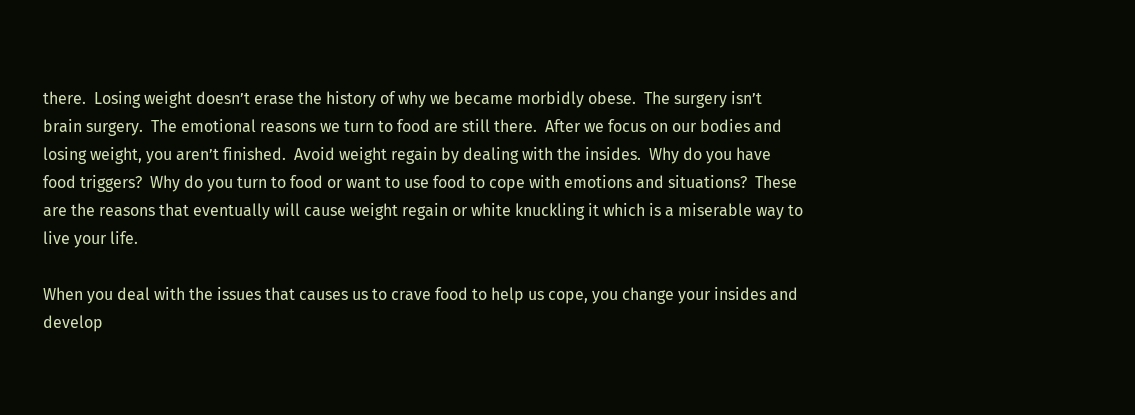there.  Losing weight doesn’t erase the history of why we became morbidly obese.  The surgery isn’t brain surgery.  The emotional reasons we turn to food are still there.  After we focus on our bodies and losing weight, you aren’t finished.  Avoid weight regain by dealing with the insides.  Why do you have food triggers?  Why do you turn to food or want to use food to cope with emotions and situations?  These are the reasons that eventually will cause weight regain or white knuckling it which is a miserable way to live your life.

When you deal with the issues that causes us to crave food to help us cope, you change your insides and develop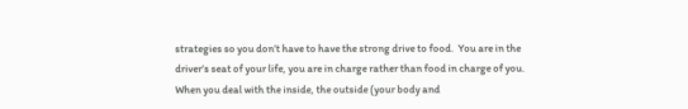strategies so you don’t have to have the strong drive to food.  You are in the driver’s seat of your life, you are in charge rather than food in charge of you.  When you deal with the inside, the outside (your body and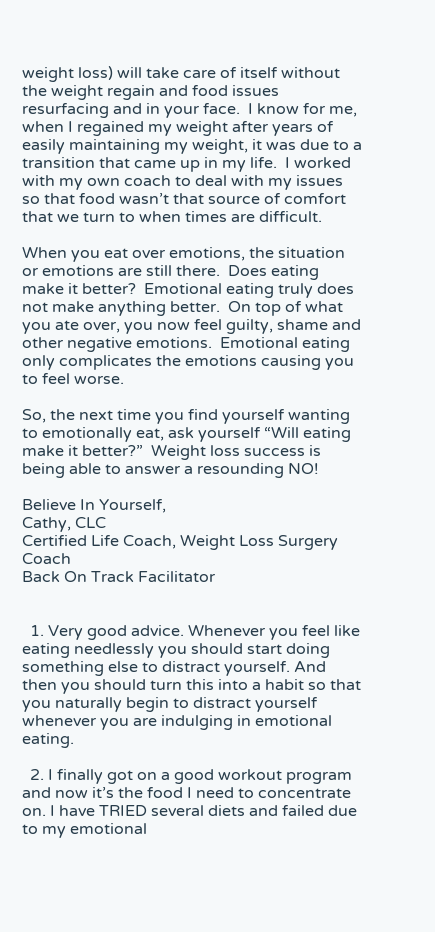weight loss) will take care of itself without the weight regain and food issues resurfacing and in your face.  I know for me, when I regained my weight after years of easily maintaining my weight, it was due to a transition that came up in my life.  I worked with my own coach to deal with my issues so that food wasn’t that source of comfort that we turn to when times are difficult.

When you eat over emotions, the situation or emotions are still there.  Does eating make it better?  Emotional eating truly does not make anything better.  On top of what you ate over, you now feel guilty, shame and other negative emotions.  Emotional eating only complicates the emotions causing you to feel worse.

So, the next time you find yourself wanting to emotionally eat, ask yourself “Will eating make it better?”  Weight loss success is being able to answer a resounding NO!

Believe In Yourself,
Cathy, CLC
Certified Life Coach, Weight Loss Surgery Coach
Back On Track Facilitator


  1. Very good advice. Whenever you feel like eating needlessly you should start doing something else to distract yourself. And then you should turn this into a habit so that you naturally begin to distract yourself whenever you are indulging in emotional eating.

  2. I finally got on a good workout program and now it’s the food I need to concentrate on. I have TRIED several diets and failed due to my emotional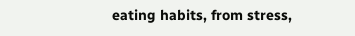eating habits, from stress,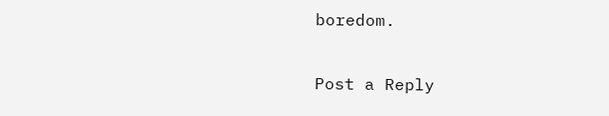boredom.

Post a Reply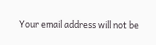Your email address will not be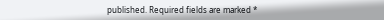published. Required fields are marked *